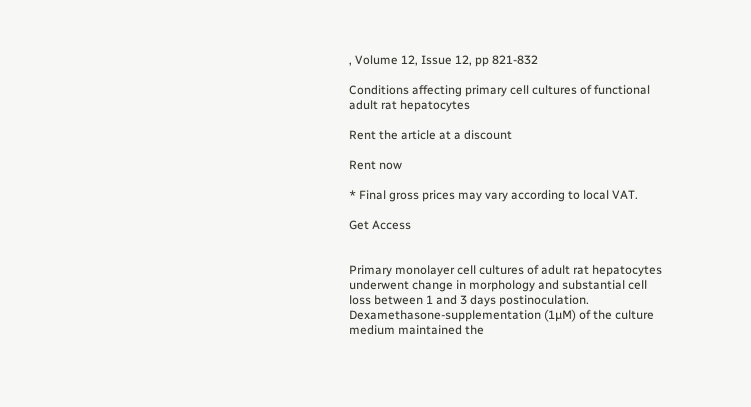, Volume 12, Issue 12, pp 821-832

Conditions affecting primary cell cultures of functional adult rat hepatocytes

Rent the article at a discount

Rent now

* Final gross prices may vary according to local VAT.

Get Access


Primary monolayer cell cultures of adult rat hepatocytes underwent change in morphology and substantial cell loss between 1 and 3 days postinoculation. Dexamethasone-supplementation (1µM) of the culture medium maintained the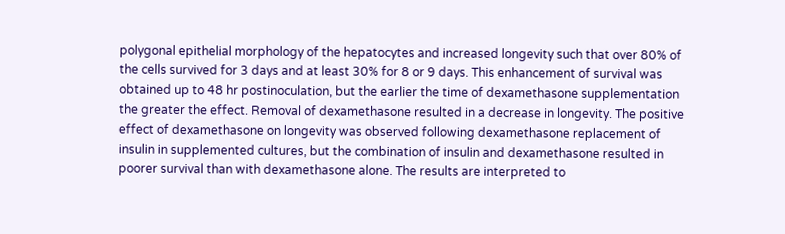polygonal epithelial morphology of the hepatocytes and increased longevity such that over 80% of the cells survived for 3 days and at least 30% for 8 or 9 days. This enhancement of survival was obtained up to 48 hr postinoculation, but the earlier the time of dexamethasone supplementation the greater the effect. Removal of dexamethasone resulted in a decrease in longevity. The positive effect of dexamethasone on longevity was observed following dexamethasone replacement of insulin in supplemented cultures, but the combination of insulin and dexamethasone resulted in poorer survival than with dexamethasone alone. The results are interpreted to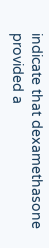indicate that dexamethasone provided a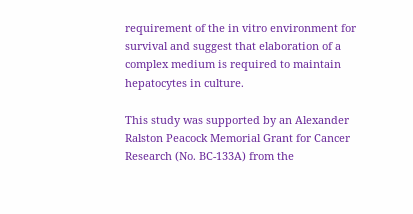requirement of the in vitro environment for survival and suggest that elaboration of a complex medium is required to maintain hepatocytes in culture.

This study was supported by an Alexander Ralston Peacock Memorial Grant for Cancer Research (No. BC-133A) from the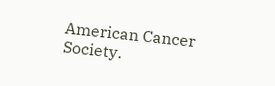American Cancer Society.